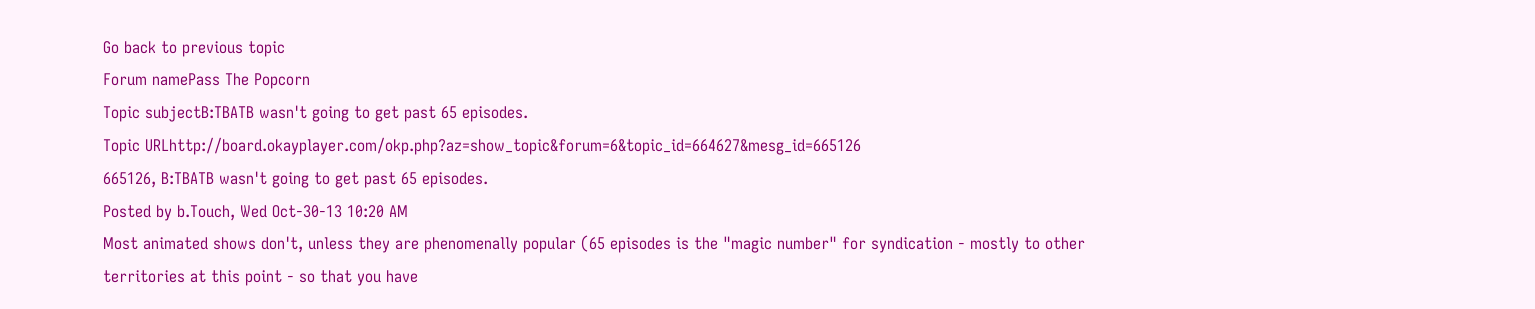Go back to previous topic
Forum namePass The Popcorn
Topic subjectB:TBATB wasn't going to get past 65 episodes.
Topic URLhttp://board.okayplayer.com/okp.php?az=show_topic&forum=6&topic_id=664627&mesg_id=665126
665126, B:TBATB wasn't going to get past 65 episodes.
Posted by b.Touch, Wed Oct-30-13 10:20 AM
Most animated shows don't, unless they are phenomenally popular (65 episodes is the "magic number" for syndication - mostly to other territories at this point - so that you have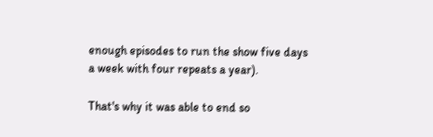enough episodes to run the show five days a week with four repeats a year).

That's why it was able to end so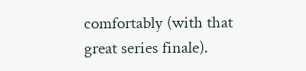comfortably (with that great series finale).